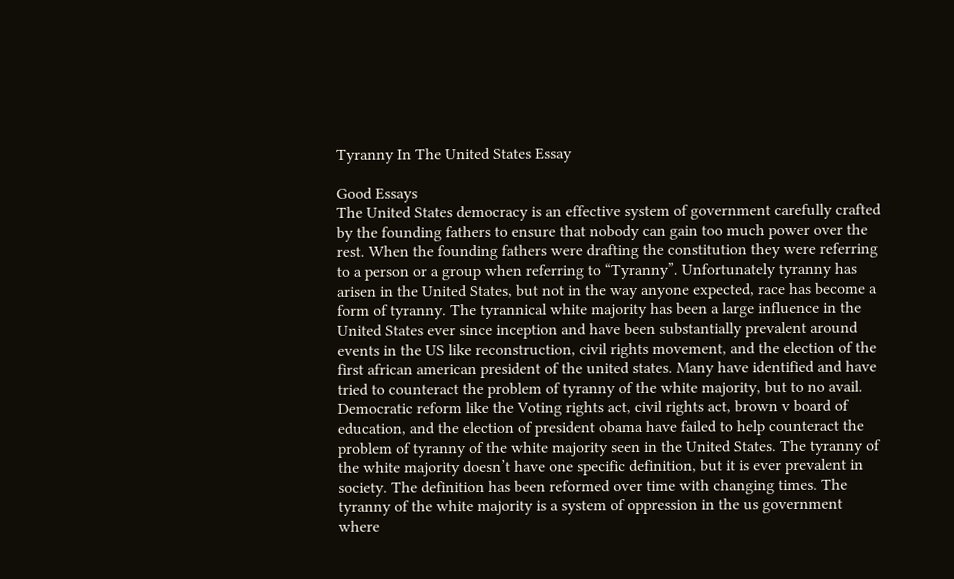Tyranny In The United States Essay

Good Essays
The United States democracy is an effective system of government carefully crafted by the founding fathers to ensure that nobody can gain too much power over the rest. When the founding fathers were drafting the constitution they were referring to a person or a group when referring to “Tyranny”. Unfortunately tyranny has arisen in the United States, but not in the way anyone expected, race has become a form of tyranny. The tyrannical white majority has been a large influence in the United States ever since inception and have been substantially prevalent around events in the US like reconstruction, civil rights movement, and the election of the first african american president of the united states. Many have identified and have tried to counteract the problem of tyranny of the white majority, but to no avail. Democratic reform like the Voting rights act, civil rights act, brown v board of education, and the election of president obama have failed to help counteract the problem of tyranny of the white majority seen in the United States. The tyranny of the white majority doesn’t have one specific definition, but it is ever prevalent in society. The definition has been reformed over time with changing times. The tyranny of the white majority is a system of oppression in the us government where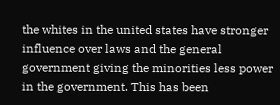the whites in the united states have stronger influence over laws and the general government giving the minorities less power in the government. This has been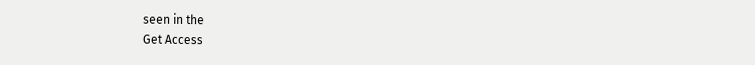seen in the
Get Access